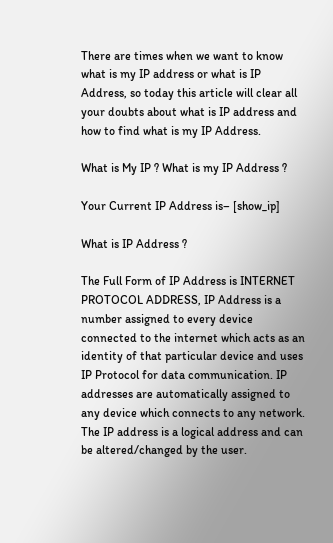There are times when we want to know what is my IP address or what is IP Address, so today this article will clear all your doubts about what is IP address and how to find what is my IP Address.

What is My IP ? What is my IP Address ?

Your Current IP Address is– [show_ip]

What is IP Address ?

The Full Form of IP Address is INTERNET PROTOCOL ADDRESS, IP Address is a number assigned to every device connected to the internet which acts as an identity of that particular device and uses IP Protocol for data communication. IP addresses are automatically assigned to any device which connects to any network. The IP address is a logical address and can be altered/changed by the user.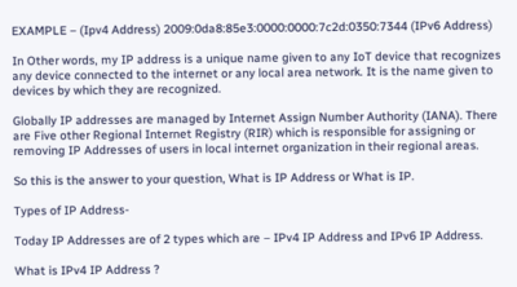EXAMPLE – (Ipv4 Address) 2009:0da8:85e3:0000:0000:7c2d:0350:7344 (IPv6 Address)

In Other words, my IP address is a unique name given to any IoT device that recognizes any device connected to the internet or any local area network. It is the name given to devices by which they are recognized.

Globally IP addresses are managed by Internet Assign Number Authority (IANA). There are Five other Regional Internet Registry (RIR) which is responsible for assigning or removing IP Addresses of users in local internet organization in their regional areas.

So this is the answer to your question, What is IP Address or What is IP.

Types of IP Address-

Today IP Addresses are of 2 types which are – IPv4 IP Address and IPv6 IP Address.

What is IPv4 IP Address ?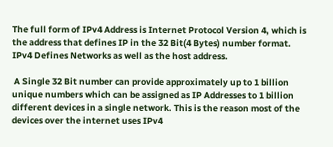The full form of IPv4 Address is Internet Protocol Version 4, which is the address that defines IP in the 32 Bit(4 Bytes) number format. IPv4 Defines Networks as well as the host address.

 A Single 32 Bit number can provide approximately up to 1 billion unique numbers which can be assigned as IP Addresses to 1 billion different devices in a single network. This is the reason most of the devices over the internet uses IPv4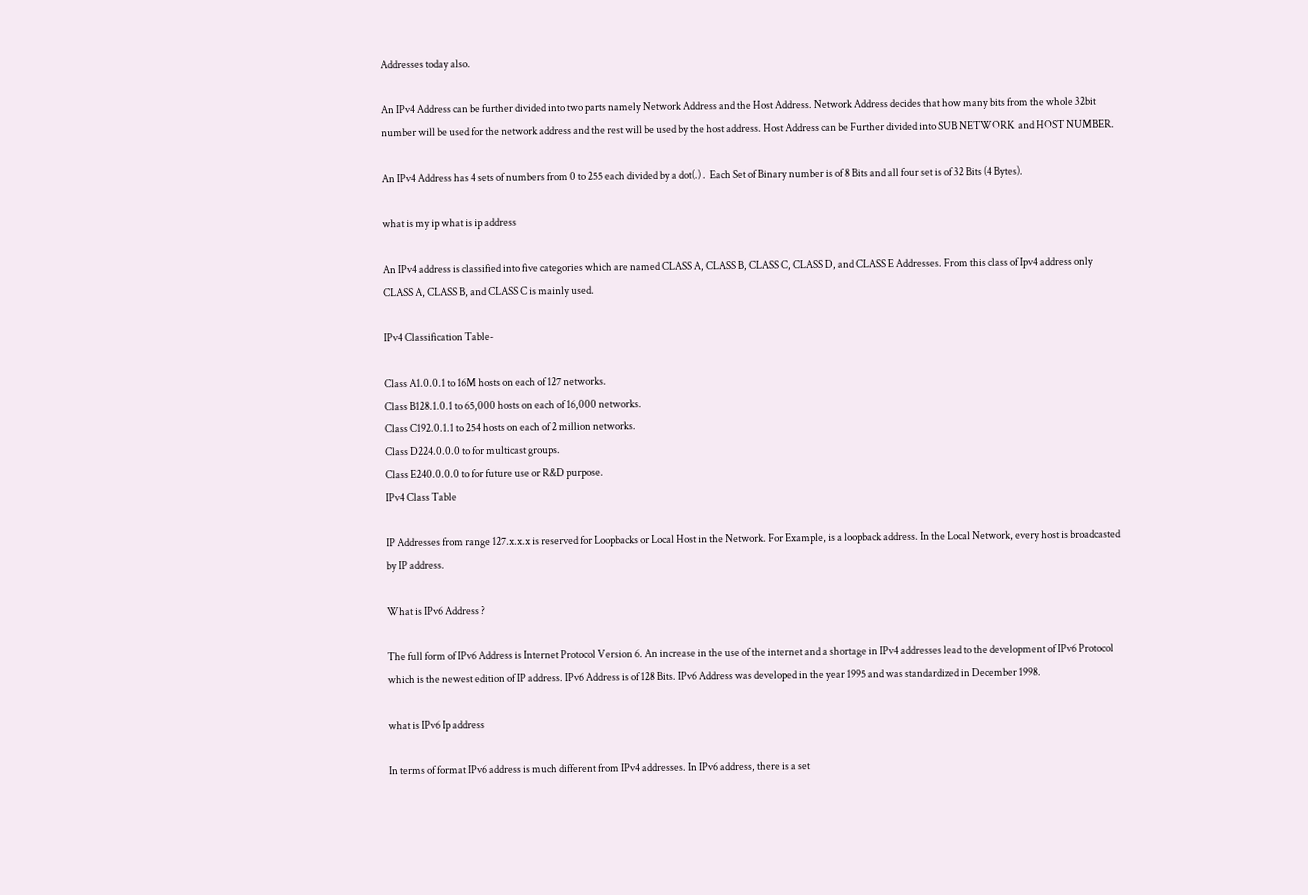Addresses today also.

An IPv4 Address can be further divided into two parts namely Network Address and the Host Address. Network Address decides that how many bits from the whole 32bit number will be used for the network address and the rest will be used by the host address. Host Address can be Further divided into SUB NETWORK  and HOST NUMBER.

An IPv4 Address has 4 sets of numbers from 0 to 255 each divided by a dot(.) .  Each Set of Binary number is of 8 Bits and all four set is of 32 Bits (4 Bytes).

what is my ip what is ip address

An IPv4 address is classified into five categories which are named CLASS A, CLASS B, CLASS C, CLASS D, and CLASS E Addresses. From this class of Ipv4 address only CLASS A, CLASS B, and CLASS C is mainly used.

IPv4 Classification Table-

Class A1.0.0.1 to 16M hosts on each of 127 networks.
Class B128.1.0.1 to 65,000 hosts on each of 16,000 networks.
Class C192.0.1.1 to 254 hosts on each of 2 million networks.
Class D224.0.0.0 to for multicast groups.
Class E240.0.0.0 to for future use or R&D purpose.
IPv4 Class Table

IP Addresses from range 127.x.x.x is reserved for Loopbacks or Local Host in the Network. For Example, is a loopback address. In the Local Network, every host is broadcasted by IP address.

What is IPv6 Address ?

The full form of IPv6 Address is Internet Protocol Version 6. An increase in the use of the internet and a shortage in IPv4 addresses lead to the development of IPv6 Protocol which is the newest edition of IP address. IPv6 Address is of 128 Bits. IPv6 Address was developed in the year 1995 and was standardized in December 1998.

what is IPv6 Ip address

In terms of format IPv6 address is much different from IPv4 addresses. In IPv6 address, there is a set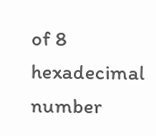of 8 hexadecimal number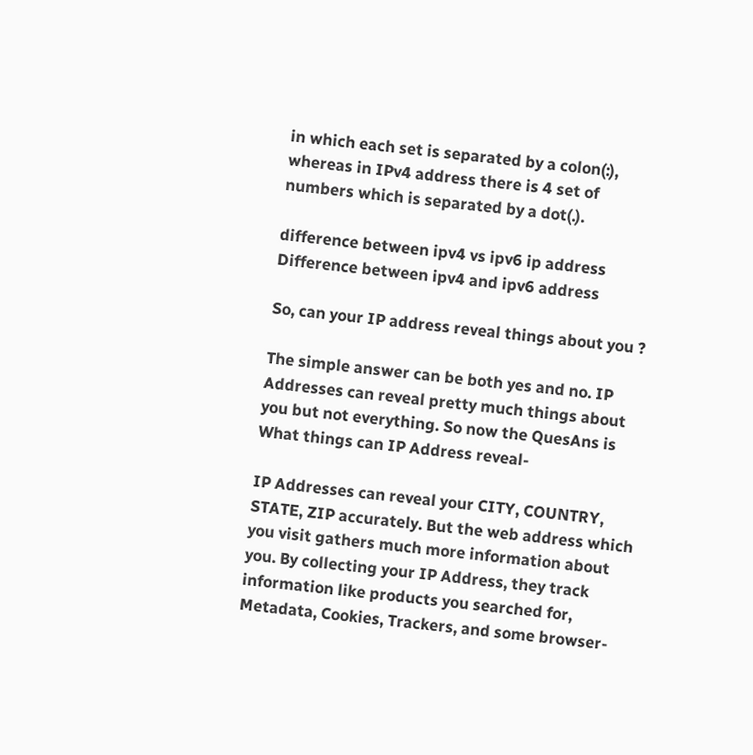in which each set is separated by a colon(:), whereas in IPv4 address there is 4 set of numbers which is separated by a dot(.).

difference between ipv4 vs ipv6 ip address
Difference between ipv4 and ipv6 address

So, can your IP address reveal things about you ?

The simple answer can be both yes and no. IP Addresses can reveal pretty much things about you but not everything. So now the QuesAns is What things can IP Address reveal-

IP Addresses can reveal your CITY, COUNTRY, STATE, ZIP accurately. But the web address which you visit gathers much more information about you. By collecting your IP Address, they track information like products you searched for, Metadata, Cookies, Trackers, and some browser-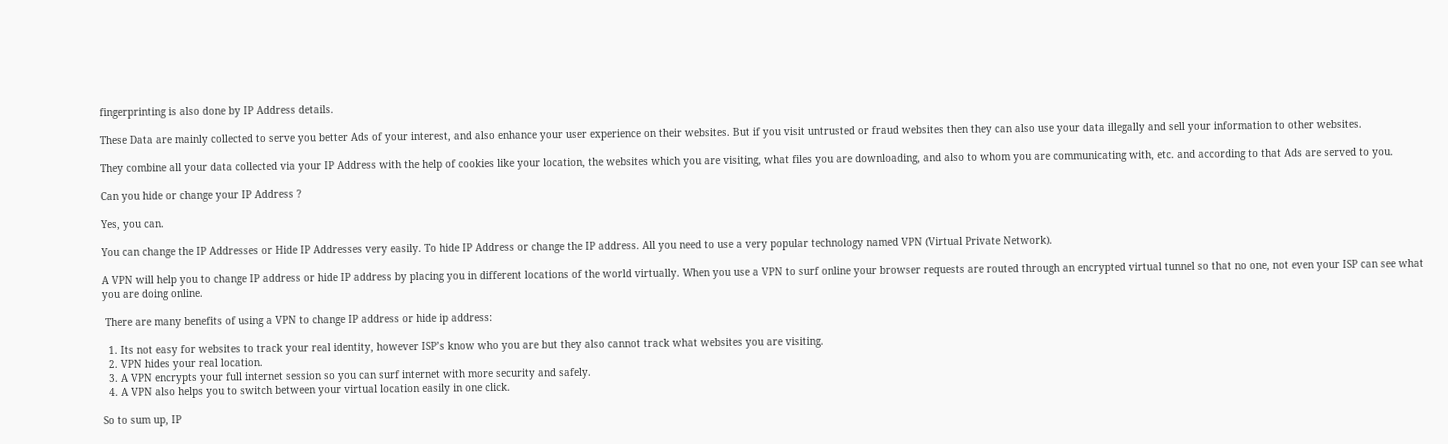fingerprinting is also done by IP Address details.

These Data are mainly collected to serve you better Ads of your interest, and also enhance your user experience on their websites. But if you visit untrusted or fraud websites then they can also use your data illegally and sell your information to other websites.

They combine all your data collected via your IP Address with the help of cookies like your location, the websites which you are visiting, what files you are downloading, and also to whom you are communicating with, etc. and according to that Ads are served to you.

Can you hide or change your IP Address ?

Yes, you can.

You can change the IP Addresses or Hide IP Addresses very easily. To hide IP Address or change the IP address. All you need to use a very popular technology named VPN (Virtual Private Network).

A VPN will help you to change IP address or hide IP address by placing you in different locations of the world virtually. When you use a VPN to surf online your browser requests are routed through an encrypted virtual tunnel so that no one, not even your ISP can see what you are doing online.

 There are many benefits of using a VPN to change IP address or hide ip address:

  1. Its not easy for websites to track your real identity, however ISP’s know who you are but they also cannot track what websites you are visiting.
  2. VPN hides your real location.
  3. A VPN encrypts your full internet session so you can surf internet with more security and safely.
  4. A VPN also helps you to switch between your virtual location easily in one click.

So to sum up, IP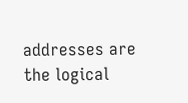addresses are the logical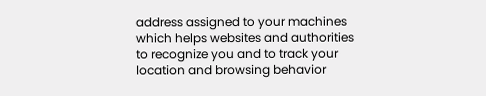address assigned to your machines which helps websites and authorities to recognize you and to track your location and browsing behavior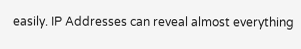easily. IP Addresses can reveal almost everything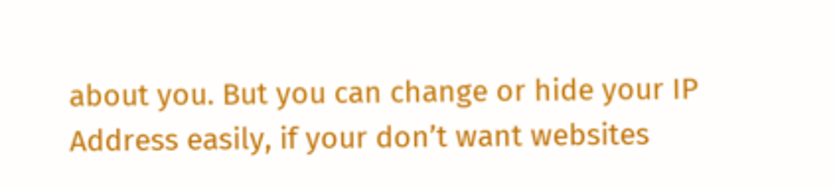about you. But you can change or hide your IP Address easily, if your don’t want websites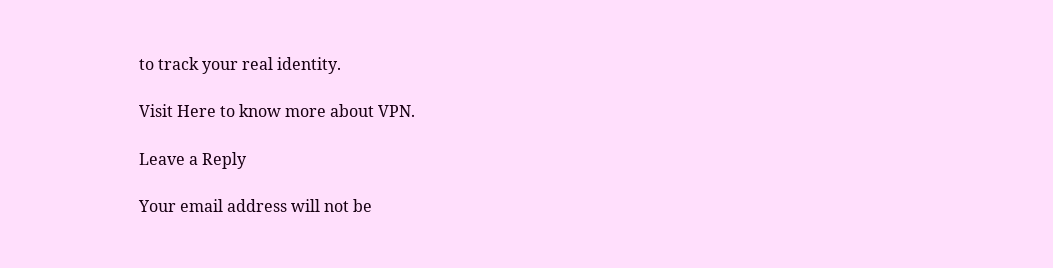to track your real identity.

Visit Here to know more about VPN.

Leave a Reply

Your email address will not be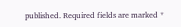published. Required fields are marked *